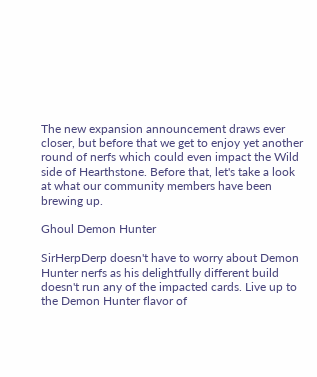The new expansion announcement draws ever closer, but before that we get to enjoy yet another round of nerfs which could even impact the Wild side of Hearthstone. Before that, let's take a look at what our community members have been brewing up.

Ghoul Demon Hunter

SirHerpDerp doesn't have to worry about Demon Hunter nerfs as his delightfully different build doesn't run any of the impacted cards. Live up to the Demon Hunter flavor of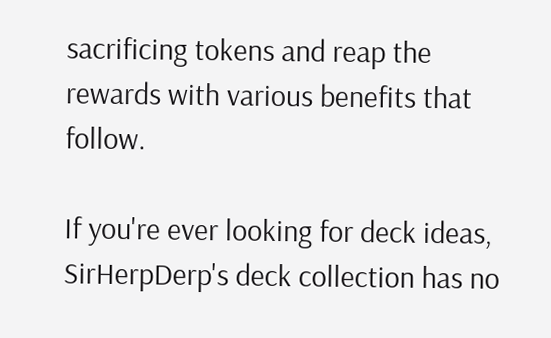sacrificing tokens and reap the rewards with various benefits that follow.

If you're ever looking for deck ideas, SirHerpDerp's deck collection has no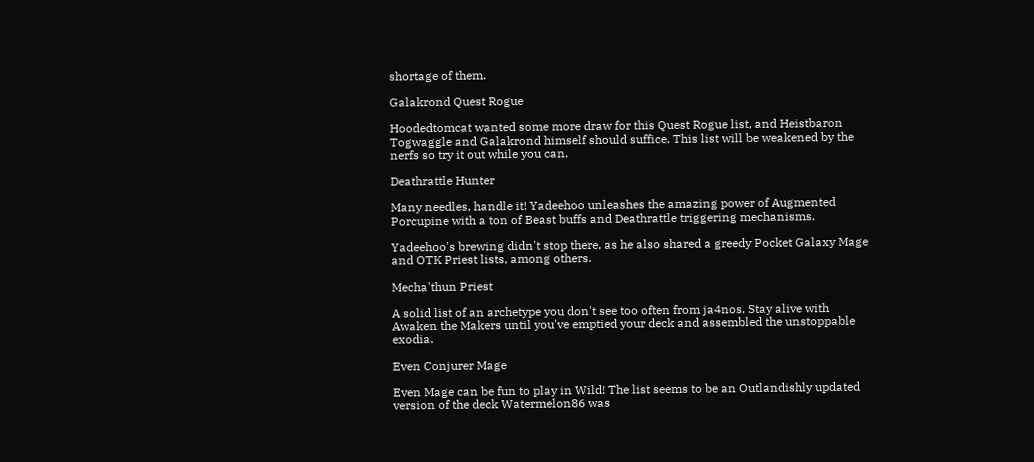shortage of them.

Galakrond Quest Rogue

Hoodedtomcat wanted some more draw for this Quest Rogue list, and Heistbaron Togwaggle and Galakrond himself should suffice. This list will be weakened by the nerfs so try it out while you can.

Deathrattle Hunter

Many needles, handle it! Yadeehoo unleashes the amazing power of Augmented Porcupine with a ton of Beast buffs and Deathrattle triggering mechanisms.

Yadeehoo's brewing didn't stop there, as he also shared a greedy Pocket Galaxy Mage and OTK Priest lists, among others.

Mecha'thun Priest

A solid list of an archetype you don't see too often from ja4nos. Stay alive with Awaken the Makers until you've emptied your deck and assembled the unstoppable exodia.

Even Conjurer Mage

Even Mage can be fun to play in Wild! The list seems to be an Outlandishly updated version of the deck Watermelon86 was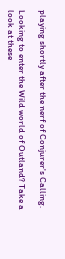playing shortly after the nerf of Conjurer's Calling.

Looking to enter the Wild world of Outland? Take a look at these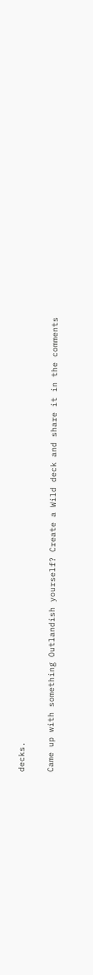decks.

Came up with something Outlandish yourself? Create a Wild deck and share it in the comments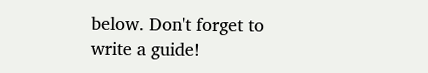below. Don't forget to write a guide!